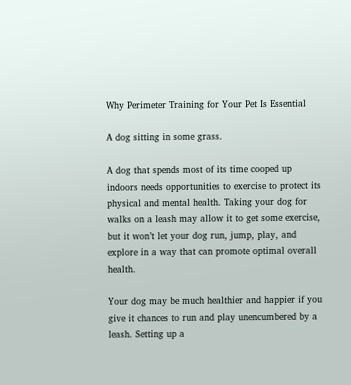Why Perimeter Training for Your Pet Is Essential

A dog sitting in some grass.

A dog that spends most of its time cooped up indoors needs opportunities to exercise to protect its physical and mental health. Taking your dog for walks on a leash may allow it to get some exercise, but it won’t let your dog run, jump, play, and explore in a way that can promote optimal overall health.

Your dog may be much healthier and happier if you give it chances to run and play unencumbered by a leash. Setting up a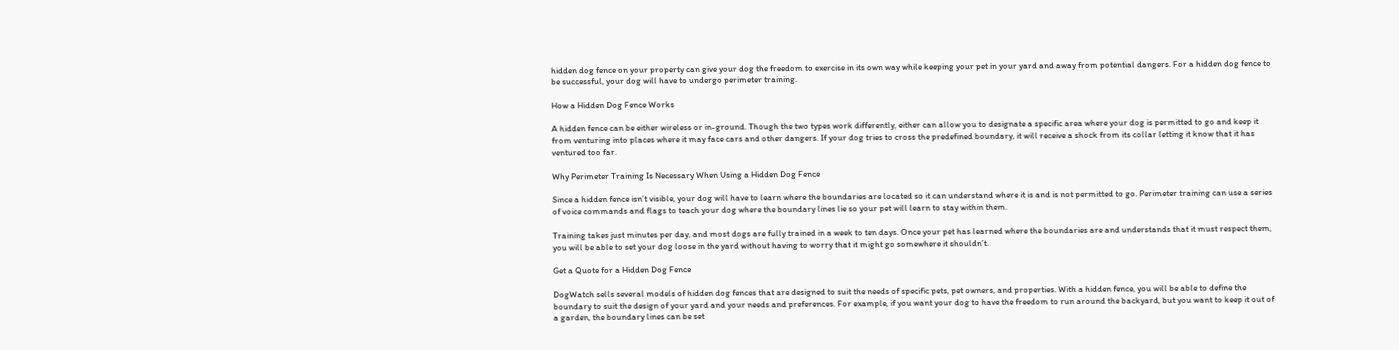hidden dog fence on your property can give your dog the freedom to exercise in its own way while keeping your pet in your yard and away from potential dangers. For a hidden dog fence to be successful, your dog will have to undergo perimeter training.

How a Hidden Dog Fence Works

A hidden fence can be either wireless or in-ground. Though the two types work differently, either can allow you to designate a specific area where your dog is permitted to go and keep it from venturing into places where it may face cars and other dangers. If your dog tries to cross the predefined boundary, it will receive a shock from its collar letting it know that it has ventured too far.

Why Perimeter Training Is Necessary When Using a Hidden Dog Fence

Since a hidden fence isn’t visible, your dog will have to learn where the boundaries are located so it can understand where it is and is not permitted to go. Perimeter training can use a series of voice commands and flags to teach your dog where the boundary lines lie so your pet will learn to stay within them.

Training takes just minutes per day, and most dogs are fully trained in a week to ten days. Once your pet has learned where the boundaries are and understands that it must respect them, you will be able to set your dog loose in the yard without having to worry that it might go somewhere it shouldn’t.

Get a Quote for a Hidden Dog Fence

DogWatch sells several models of hidden dog fences that are designed to suit the needs of specific pets, pet owners, and properties. With a hidden fence, you will be able to define the boundary to suit the design of your yard and your needs and preferences. For example, if you want your dog to have the freedom to run around the backyard, but you want to keep it out of a garden, the boundary lines can be set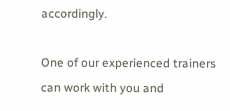accordingly.

One of our experienced trainers can work with you and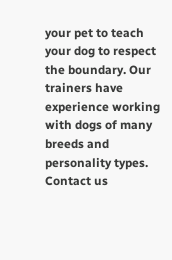your pet to teach your dog to respect the boundary. Our trainers have experience working with dogs of many breeds and personality types. Contact us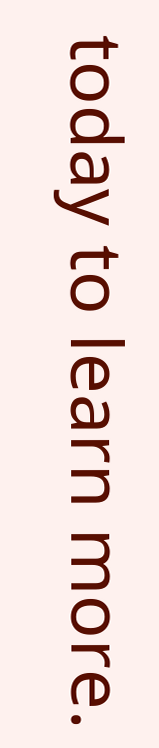today to learn more.